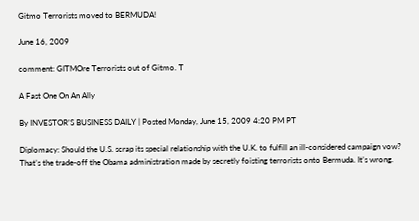Gitmo Terrorists moved to BERMUDA!

June 16, 2009

comment: GITMOre Terrorists out of Gitmo. T

A Fast One On An Ally

By INVESTOR’S BUSINESS DAILY | Posted Monday, June 15, 2009 4:20 PM PT

Diplomacy: Should the U.S. scrap its special relationship with the U.K. to fulfill an ill-considered campaign vow? That’s the trade-off the Obama administration made by secretly foisting terrorists onto Bermuda. It’s wrong.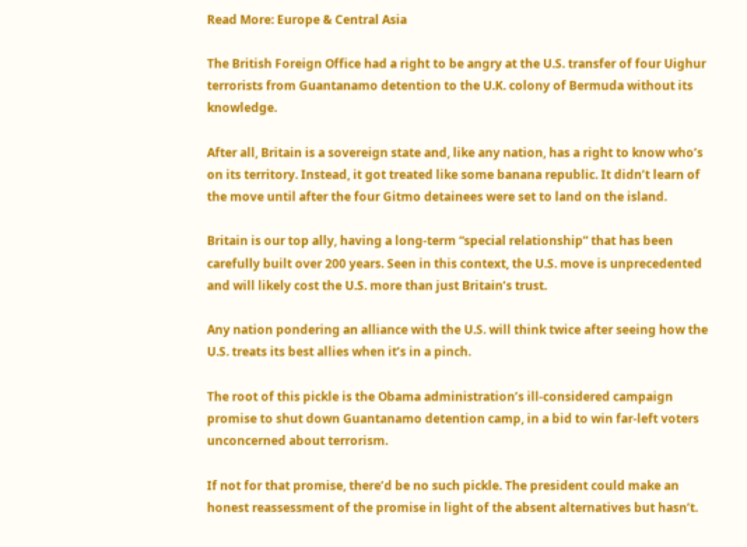Read More: Europe & Central Asia

The British Foreign Office had a right to be angry at the U.S. transfer of four Uighur terrorists from Guantanamo detention to the U.K. colony of Bermuda without its knowledge.

After all, Britain is a sovereign state and, like any nation, has a right to know who’s on its territory. Instead, it got treated like some banana republic. It didn’t learn of the move until after the four Gitmo detainees were set to land on the island.

Britain is our top ally, having a long-term “special relationship” that has been carefully built over 200 years. Seen in this context, the U.S. move is unprecedented and will likely cost the U.S. more than just Britain’s trust.

Any nation pondering an alliance with the U.S. will think twice after seeing how the U.S. treats its best allies when it’s in a pinch.

The root of this pickle is the Obama administration’s ill-considered campaign promise to shut down Guantanamo detention camp, in a bid to win far-left voters unconcerned about terrorism.

If not for that promise, there’d be no such pickle. The president could make an honest reassessment of the promise in light of the absent alternatives but hasn’t.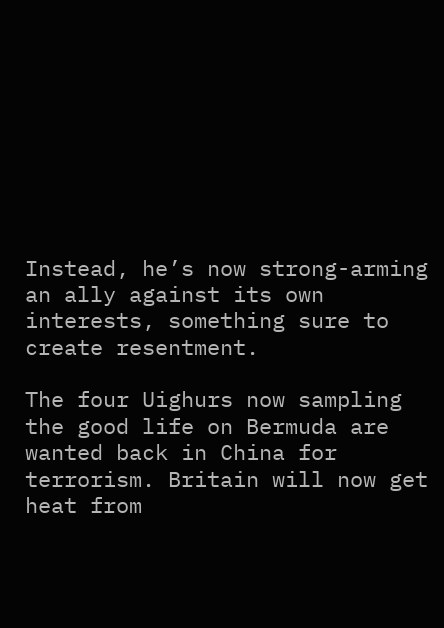Instead, he’s now strong-arming an ally against its own interests, something sure to create resentment.

The four Uighurs now sampling the good life on Bermuda are wanted back in China for terrorism. Britain will now get heat from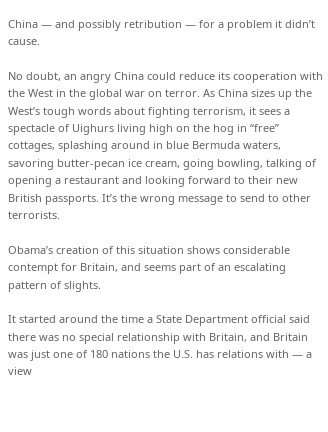China — and possibly retribution — for a problem it didn’t cause.

No doubt, an angry China could reduce its cooperation with the West in the global war on terror. As China sizes up the West’s tough words about fighting terrorism, it sees a spectacle of Uighurs living high on the hog in “free” cottages, splashing around in blue Bermuda waters, savoring butter-pecan ice cream, going bowling, talking of opening a restaurant and looking forward to their new British passports. It’s the wrong message to send to other terrorists.

Obama’s creation of this situation shows considerable contempt for Britain, and seems part of an escalating pattern of slights.

It started around the time a State Department official said there was no special relationship with Britain, and Britain was just one of 180 nations the U.S. has relations with — a view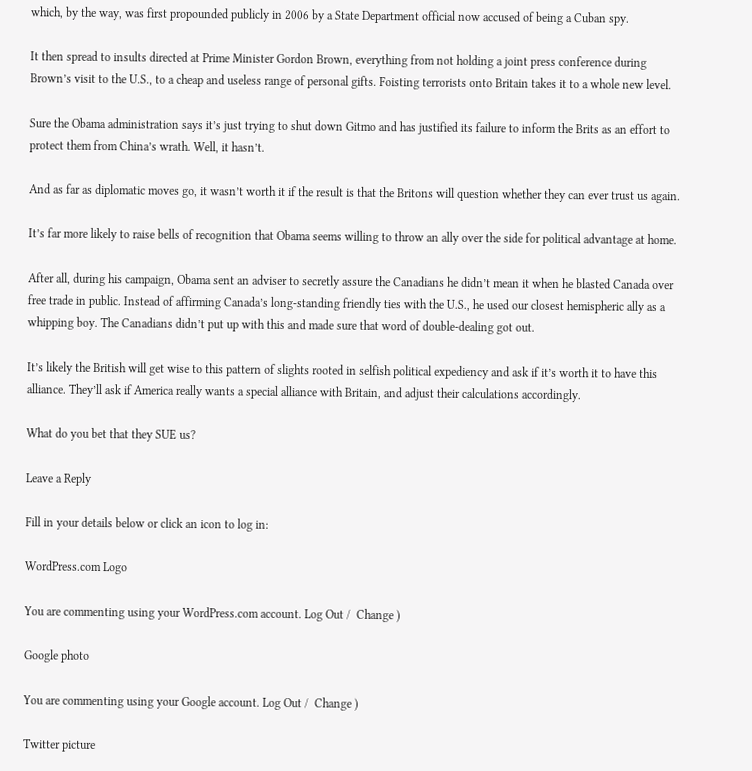which, by the way, was first propounded publicly in 2006 by a State Department official now accused of being a Cuban spy.

It then spread to insults directed at Prime Minister Gordon Brown, everything from not holding a joint press conference during Brown’s visit to the U.S., to a cheap and useless range of personal gifts. Foisting terrorists onto Britain takes it to a whole new level.

Sure the Obama administration says it’s just trying to shut down Gitmo and has justified its failure to inform the Brits as an effort to protect them from China’s wrath. Well, it hasn’t.

And as far as diplomatic moves go, it wasn’t worth it if the result is that the Britons will question whether they can ever trust us again.

It’s far more likely to raise bells of recognition that Obama seems willing to throw an ally over the side for political advantage at home.

After all, during his campaign, Obama sent an adviser to secretly assure the Canadians he didn’t mean it when he blasted Canada over free trade in public. Instead of affirming Canada’s long-standing friendly ties with the U.S., he used our closest hemispheric ally as a whipping boy. The Canadians didn’t put up with this and made sure that word of double-dealing got out.

It’s likely the British will get wise to this pattern of slights rooted in selfish political expediency and ask if it’s worth it to have this alliance. They’ll ask if America really wants a special alliance with Britain, and adjust their calculations accordingly.

What do you bet that they SUE us?

Leave a Reply

Fill in your details below or click an icon to log in:

WordPress.com Logo

You are commenting using your WordPress.com account. Log Out /  Change )

Google photo

You are commenting using your Google account. Log Out /  Change )

Twitter picture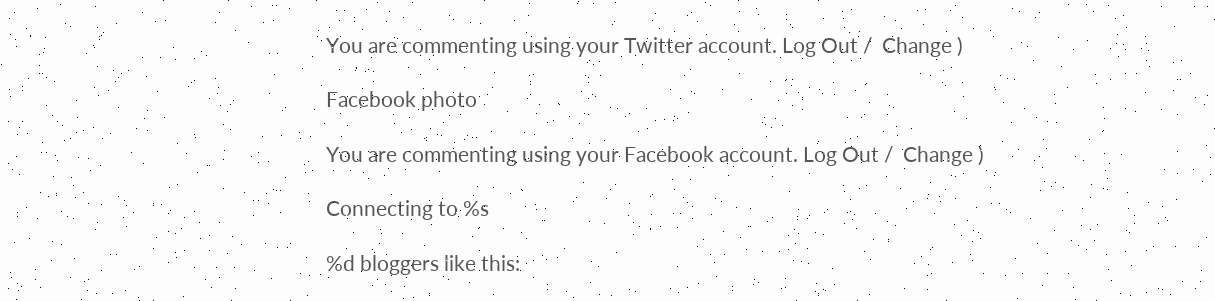You are commenting using your Twitter account. Log Out /  Change )

Facebook photo

You are commenting using your Facebook account. Log Out /  Change )

Connecting to %s

%d bloggers like this: